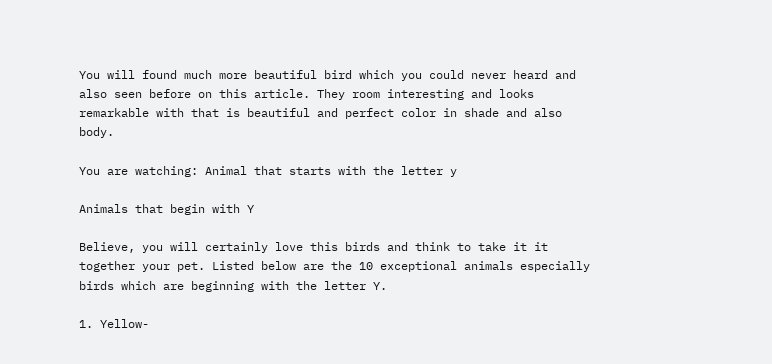You will found much more beautiful bird which you could never heard and also seen before on this article. They room interesting and looks remarkable with that is beautiful and perfect color in shade and also body.

You are watching: Animal that starts with the letter y

Animals that begin with Y

Believe, you will certainly love this birds and think to take it it together your pet. Listed below are the 10 exceptional animals especially birds which are beginning with the letter Y.

1. Yellow-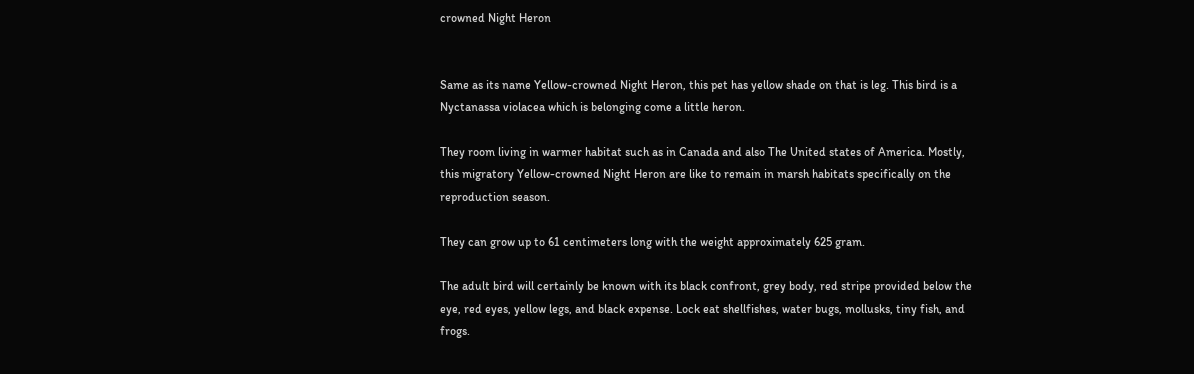crowned Night Heron


Same as its name Yellow-crowned Night Heron, this pet has yellow shade on that is leg. This bird is a Nyctanassa violacea which is belonging come a little heron.

They room living in warmer habitat such as in Canada and also The United states of America. Mostly, this migratory Yellow-crowned Night Heron are like to remain in marsh habitats specifically on the reproduction season.

They can grow up to 61 centimeters long with the weight approximately 625 gram.

The adult bird will certainly be known with its black confront, grey body, red stripe provided below the eye, red eyes, yellow legs, and black expense. Lock eat shellfishes, water bugs, mollusks, tiny fish, and frogs.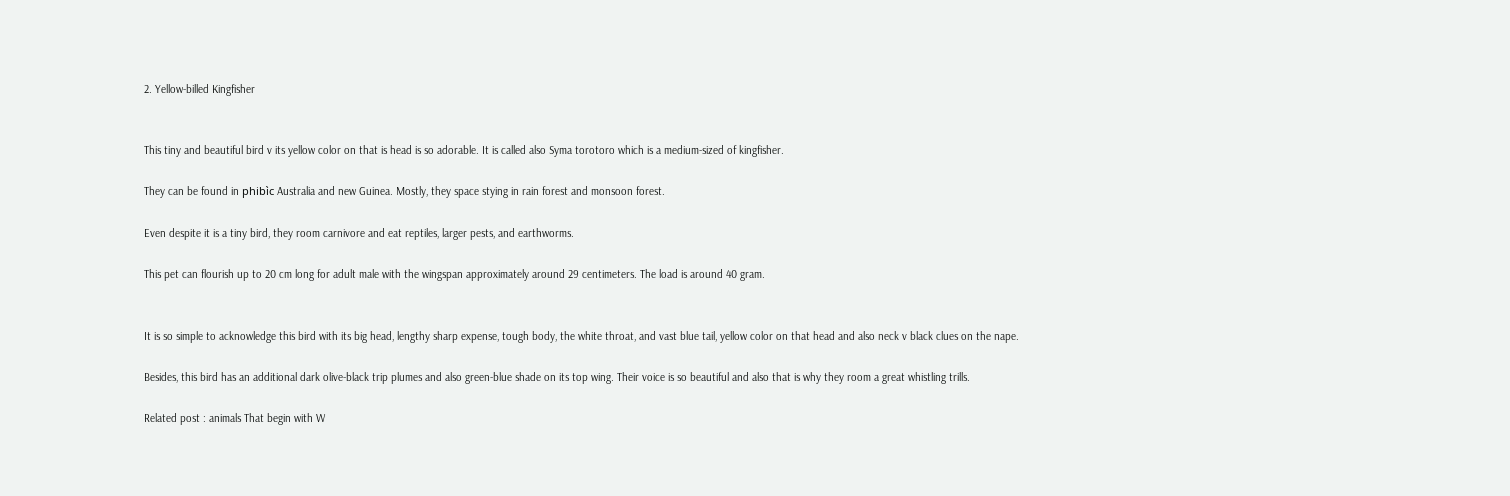2. Yellow-billed Kingfisher


This tiny and beautiful bird v its yellow color on that is head is so adorable. It is called also Syma torotoro which is a medium-sized of kingfisher.

They can be found in phibìc Australia and new Guinea. Mostly, they space stying in rain forest and monsoon forest.

Even despite it is a tiny bird, they room carnivore and eat reptiles, larger pests, and earthworms.

This pet can flourish up to 20 cm long for adult male with the wingspan approximately around 29 centimeters. The load is around 40 gram.


It is so simple to acknowledge this bird with its big head, lengthy sharp expense, tough body, the white throat, and vast blue tail, yellow color on that head and also neck v black clues on the nape.

Besides, this bird has an additional dark olive-black trip plumes and also green-blue shade on its top wing. Their voice is so beautiful and also that is why they room a great whistling trills.

Related post : animals That begin with W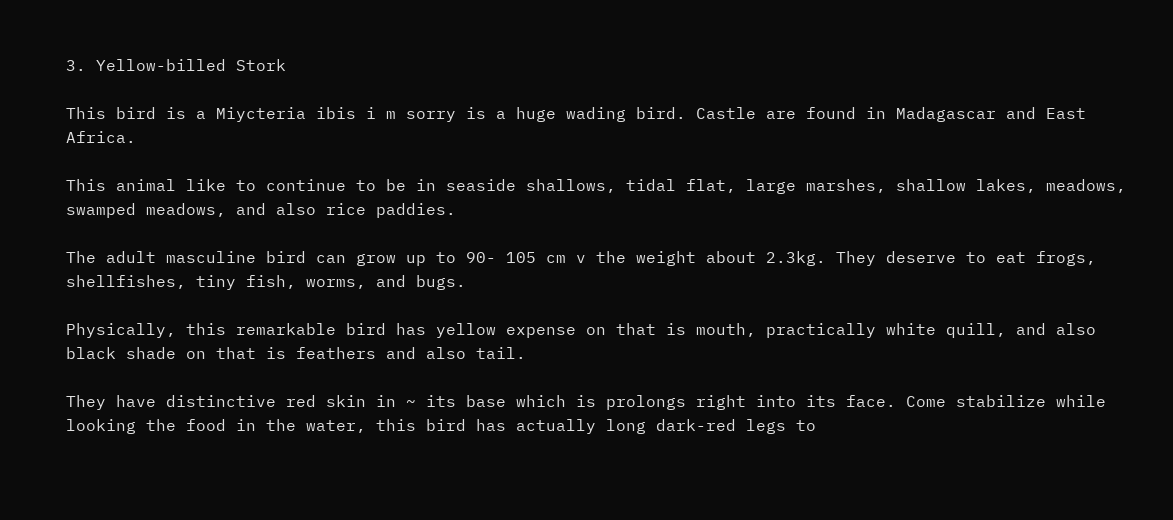3. Yellow-billed Stork

This bird is a Miycteria ibis i m sorry is a huge wading bird. Castle are found in Madagascar and East Africa.

This animal like to continue to be in seaside shallows, tidal flat, large marshes, shallow lakes, meadows, swamped meadows, and also rice paddies.

The adult masculine bird can grow up to 90- 105 cm v the weight about 2.3kg. They deserve to eat frogs, shellfishes, tiny fish, worms, and bugs.

Physically, this remarkable bird has yellow expense on that is mouth, practically white quill, and also black shade on that is feathers and also tail.

They have distinctive red skin in ~ its base which is prolongs right into its face. Come stabilize while looking the food in the water, this bird has actually long dark-red legs to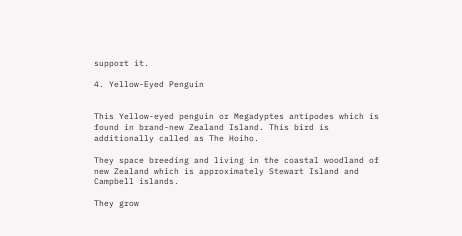support it.

4. Yellow-Eyed Penguin


This Yellow-eyed penguin or Megadyptes antipodes which is found in brand-new Zealand Island. This bird is additionally called as The Hoiho.

They space breeding and living in the coastal woodland of new Zealand which is approximately Stewart Island and Campbell islands.

They grow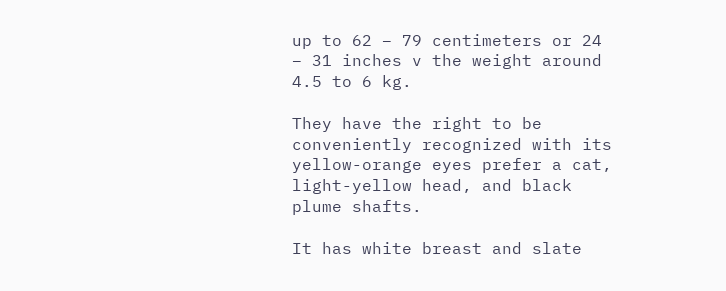up to 62 – 79 centimeters or 24 – 31 inches v the weight around 4.5 to 6 kg.

They have the right to be conveniently recognized with its yellow-orange eyes prefer a cat, light-yellow head, and black plume shafts.

It has white breast and slate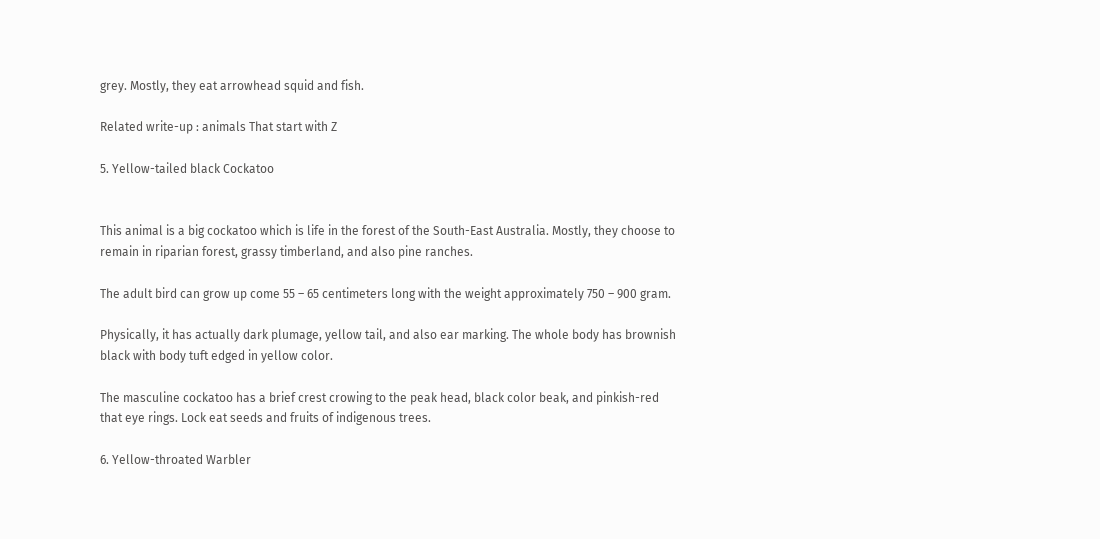grey. Mostly, they eat arrowhead squid and fish.

Related write-up : animals That start with Z

5. Yellow-tailed black Cockatoo


This animal is a big cockatoo which is life in the forest of the South-East Australia. Mostly, they choose to remain in riparian forest, grassy timberland, and also pine ranches.

The adult bird can grow up come 55 – 65 centimeters long with the weight approximately 750 – 900 gram.

Physically, it has actually dark plumage, yellow tail, and also ear marking. The whole body has brownish black with body tuft edged in yellow color.

The masculine cockatoo has a brief crest crowing to the peak head, black color beak, and pinkish-red that eye rings. Lock eat seeds and fruits of indigenous trees.

6. Yellow-throated Warbler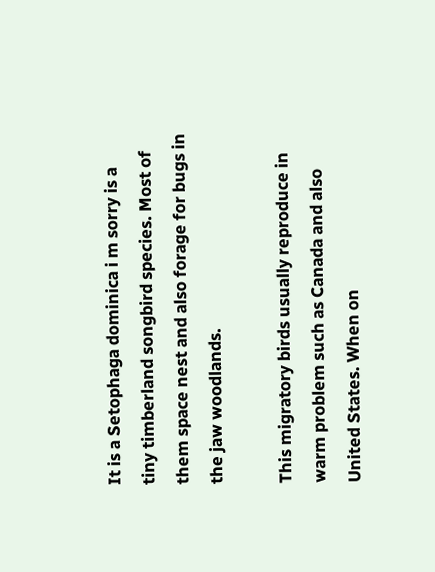It is a Setophaga dominica i m sorry is a tiny timberland songbird species. Most of them space nest and also forage for bugs in the jaw woodlands.

This migratory birds usually reproduce in warm problem such as Canada and also United States. When on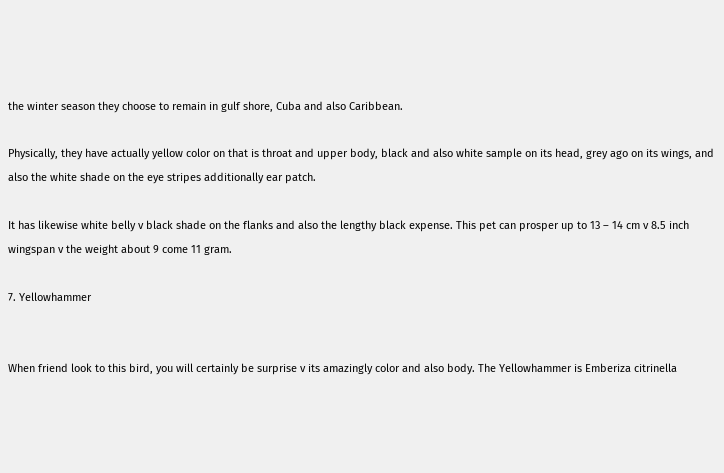the winter season they choose to remain in gulf shore, Cuba and also Caribbean.

Physically, they have actually yellow color on that is throat and upper body, black and also white sample on its head, grey ago on its wings, and also the white shade on the eye stripes additionally ear patch.

It has likewise white belly v black shade on the flanks and also the lengthy black expense. This pet can prosper up to 13 – 14 cm v 8.5 inch wingspan v the weight about 9 come 11 gram.

7. Yellowhammer


When friend look to this bird, you will certainly be surprise v its amazingly color and also body. The Yellowhammer is Emberiza citrinella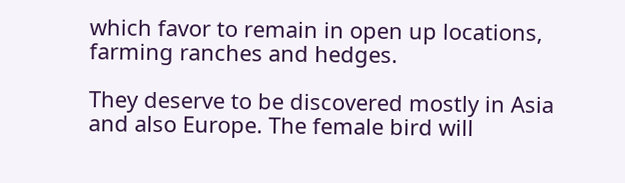which favor to remain in open up locations, farming ranches and hedges.

They deserve to be discovered mostly in Asia and also Europe. The female bird will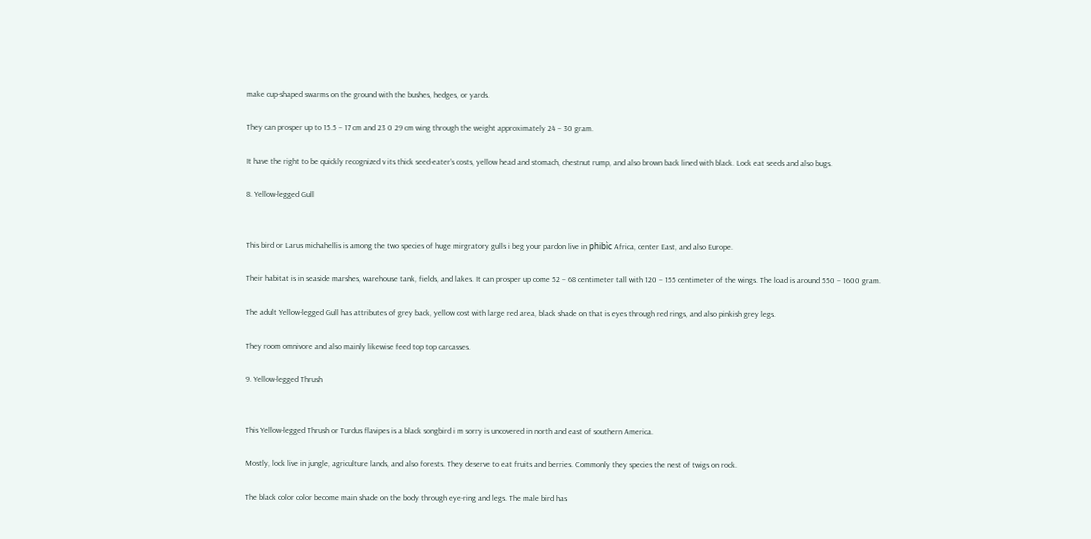make cup-shaped swarms on the ground with the bushes, hedges, or yards.

They can prosper up to 15.5 – 17 cm and 23 0 29 cm wing through the weight approximately 24 – 30 gram.

It have the right to be quickly recognized v its thick seed-eater’s costs, yellow head and stomach, chestnut rump, and also brown back lined with black. Lock eat seeds and also bugs.

8. Yellow-legged Gull


This bird or Larus michahellis is among the two species of huge mirgratory gulls i beg your pardon live in phibìc Africa, center East, and also Europe.

Their habitat is in seaside marshes, warehouse tank, fields, and lakes. It can prosper up come 52 – 68 centimeter tall with 120 – 155 centimeter of the wings. The load is around 550 – 1600 gram.

The adult Yellow-legged Gull has attributes of grey back, yellow cost with large red area, black shade on that is eyes through red rings, and also pinkish grey legs.

They room omnivore and also mainly likewise feed top top carcasses.

9. Yellow-legged Thrush


This Yellow-legged Thrush or Turdus flavipes is a black songbird i m sorry is uncovered in north and east of southern America.

Mostly, lock live in jungle, agriculture lands, and also forests. They deserve to eat fruits and berries. Commonly they species the nest of twigs on rock.

The black color color become main shade on the body through eye-ring and legs. The male bird has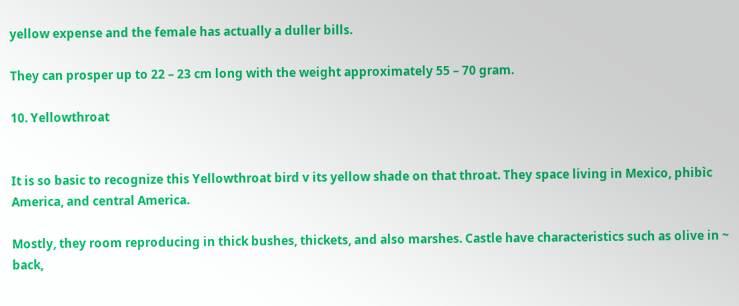yellow expense and the female has actually a duller bills.

They can prosper up to 22 – 23 cm long with the weight approximately 55 – 70 gram.

10. Yellowthroat


It is so basic to recognize this Yellowthroat bird v its yellow shade on that throat. They space living in Mexico, phibìc America, and central America.

Mostly, they room reproducing in thick bushes, thickets, and also marshes. Castle have characteristics such as olive in ~ back,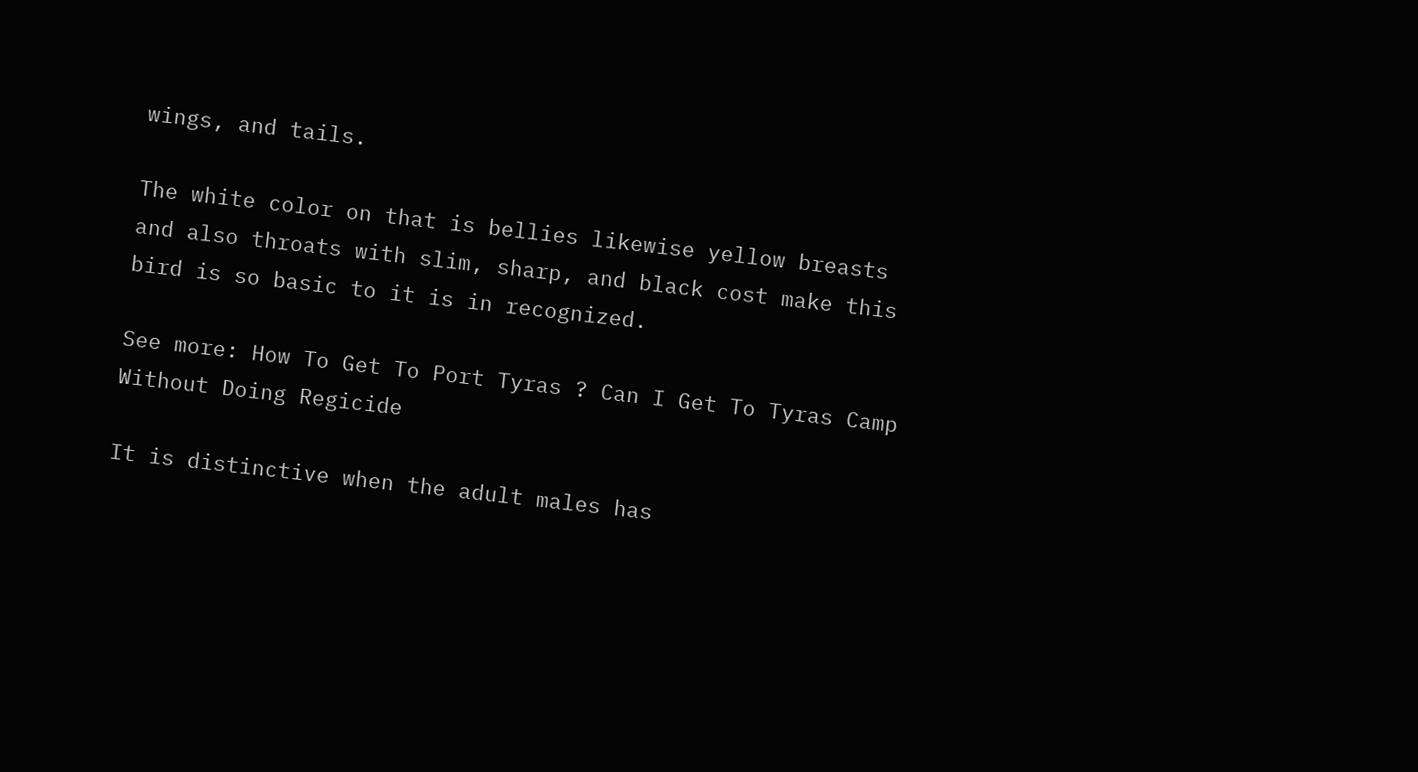wings, and tails.

The white color on that is bellies likewise yellow breasts and also throats with slim, sharp, and black cost make this bird is so basic to it is in recognized.

See more: How To Get To Port Tyras ? Can I Get To Tyras Camp Without Doing Regicide

It is distinctive when the adult males has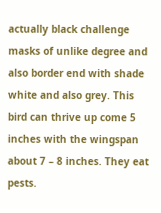actually black challenge masks of unlike degree and also border end with shade white and also grey. This bird can thrive up come 5 inches with the wingspan about 7 – 8 inches. They eat pests.